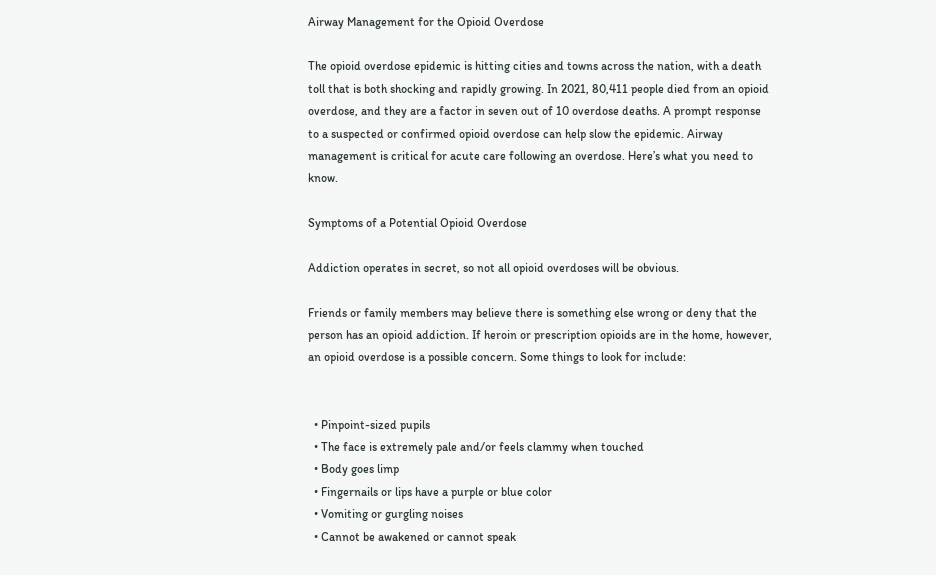Airway Management for the Opioid Overdose

The opioid overdose epidemic is hitting cities and towns across the nation, with a death toll that is both shocking and rapidly growing. In 2021, 80,411 people died from an opioid overdose, and they are a factor in seven out of 10 overdose deaths. A prompt response to a suspected or confirmed opioid overdose can help slow the epidemic. Airway management is critical for acute care following an overdose. Here’s what you need to know.

Symptoms of a Potential Opioid Overdose

Addiction operates in secret, so not all opioid overdoses will be obvious.

Friends or family members may believe there is something else wrong or deny that the person has an opioid addiction. If heroin or prescription opioids are in the home, however, an opioid overdose is a possible concern. Some things to look for include:


  • Pinpoint-sized pupils
  • The face is extremely pale and/or feels clammy when touched
  • Body goes limp
  • Fingernails or lips have a purple or blue color
  • Vomiting or gurgling noises
  • Cannot be awakened or cannot speak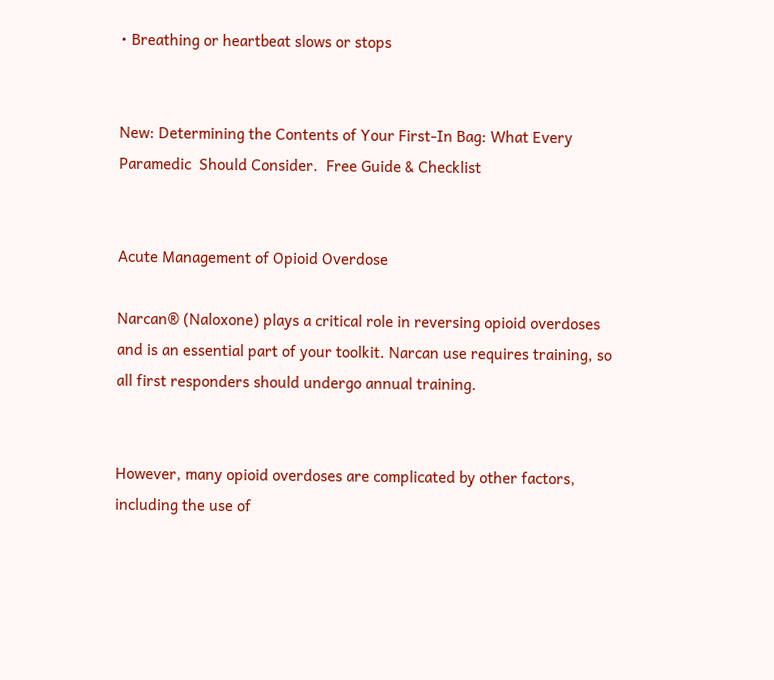• Breathing or heartbeat slows or stops


New: Determining the Contents of Your First-In Bag: What Every Paramedic  Should Consider.  Free Guide & Checklist


Acute Management of Opioid Overdose

Narcan® (Naloxone) plays a critical role in reversing opioid overdoses and is an essential part of your toolkit. Narcan use requires training, so all first responders should undergo annual training.


However, many opioid overdoses are complicated by other factors, including the use of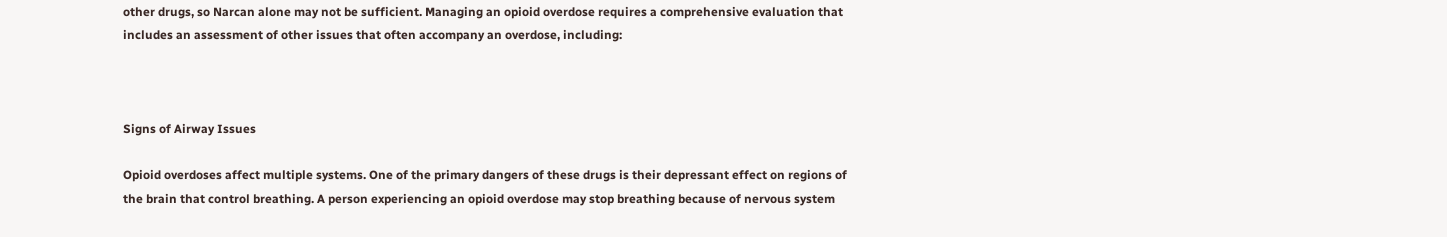other drugs, so Narcan alone may not be sufficient. Managing an opioid overdose requires a comprehensive evaluation that includes an assessment of other issues that often accompany an overdose, including:



Signs of Airway Issues

Opioid overdoses affect multiple systems. One of the primary dangers of these drugs is their depressant effect on regions of the brain that control breathing. A person experiencing an opioid overdose may stop breathing because of nervous system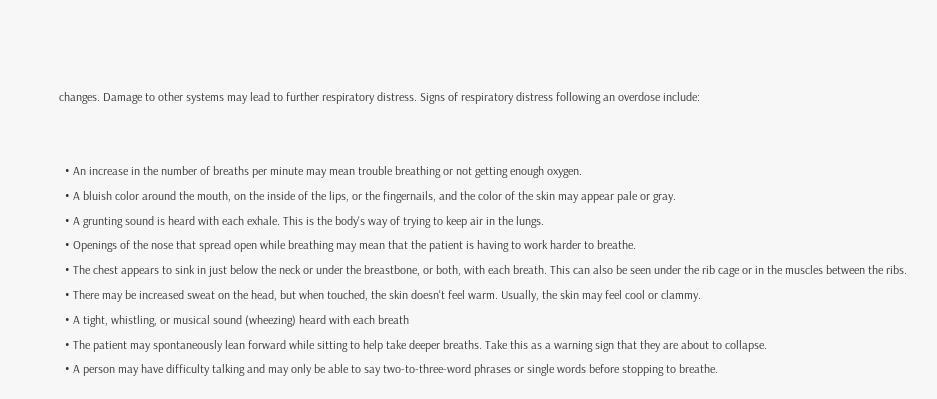changes. Damage to other systems may lead to further respiratory distress. Signs of respiratory distress following an overdose include:


  • An increase in the number of breaths per minute may mean trouble breathing or not getting enough oxygen.
  • A bluish color around the mouth, on the inside of the lips, or the fingernails, and the color of the skin may appear pale or gray.
  • A grunting sound is heard with each exhale. This is the body's way of trying to keep air in the lungs.
  • Openings of the nose that spread open while breathing may mean that the patient is having to work harder to breathe.
  • The chest appears to sink in just below the neck or under the breastbone, or both, with each breath. This can also be seen under the rib cage or in the muscles between the ribs.
  • There may be increased sweat on the head, but when touched, the skin doesn't feel warm. Usually, the skin may feel cool or clammy.
  • A tight, whistling, or musical sound (wheezing) heard with each breath
  • The patient may spontaneously lean forward while sitting to help take deeper breaths. Take this as a warning sign that they are about to collapse.
  • A person may have difficulty talking and may only be able to say two-to-three-word phrases or single words before stopping to breathe.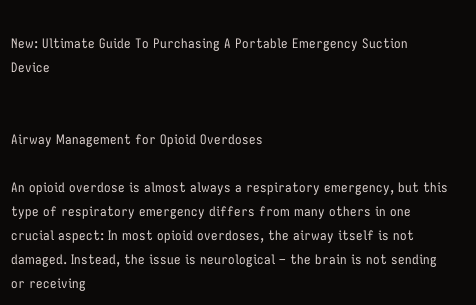New: Ultimate Guide To Purchasing A Portable Emergency Suction Device


Airway Management for Opioid Overdoses

An opioid overdose is almost always a respiratory emergency, but this type of respiratory emergency differs from many others in one crucial aspect: In most opioid overdoses, the airway itself is not damaged. Instead, the issue is neurological – the brain is not sending or receiving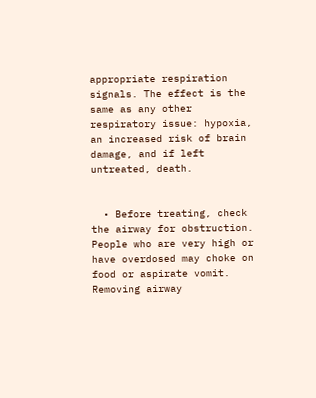appropriate respiration signals. The effect is the same as any other respiratory issue: hypoxia, an increased risk of brain damage, and if left untreated, death.


  • Before treating, check the airway for obstruction. People who are very high or have overdosed may choke on food or aspirate vomit. Removing airway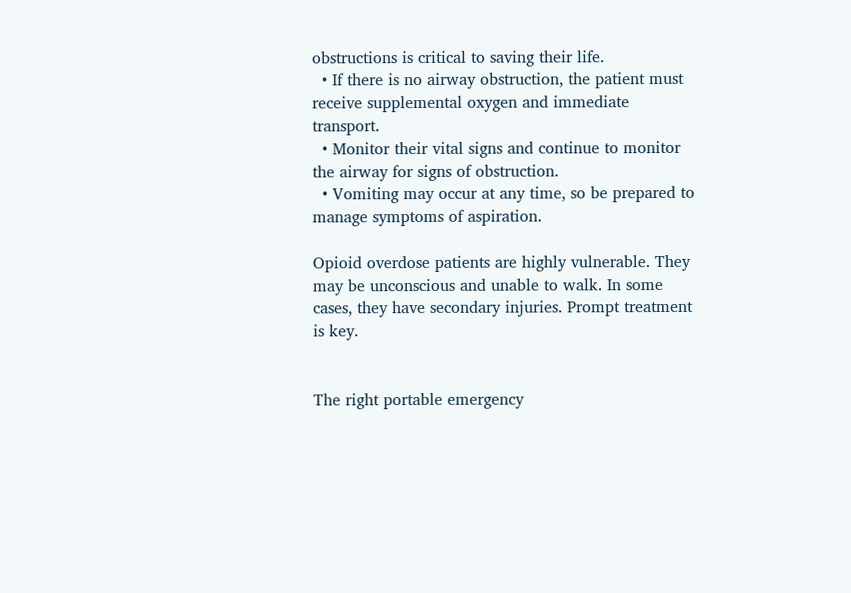obstructions is critical to saving their life.
  • If there is no airway obstruction, the patient must receive supplemental oxygen and immediate transport.
  • Monitor their vital signs and continue to monitor the airway for signs of obstruction.
  • Vomiting may occur at any time, so be prepared to manage symptoms of aspiration.

Opioid overdose patients are highly vulnerable. They may be unconscious and unable to walk. In some cases, they have secondary injuries. Prompt treatment is key.


The right portable emergency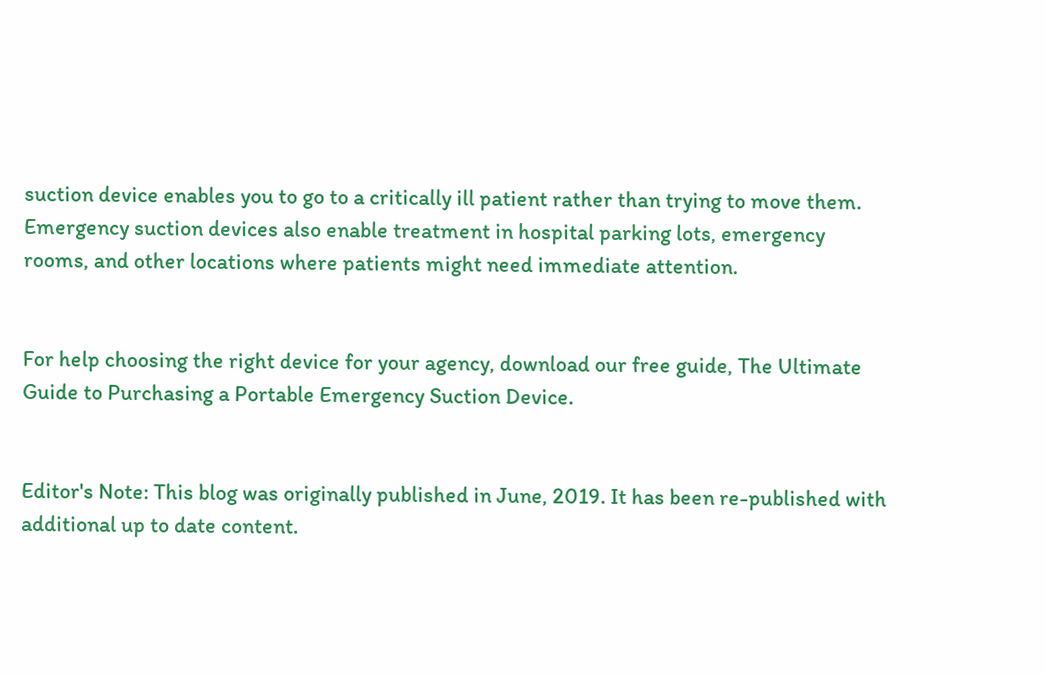suction device enables you to go to a critically ill patient rather than trying to move them. Emergency suction devices also enable treatment in hospital parking lots, emergency rooms, and other locations where patients might need immediate attention.


For help choosing the right device for your agency, download our free guide, The Ultimate Guide to Purchasing a Portable Emergency Suction Device.


Editor's Note: This blog was originally published in June, 2019. It has been re-published with additional up to date content.